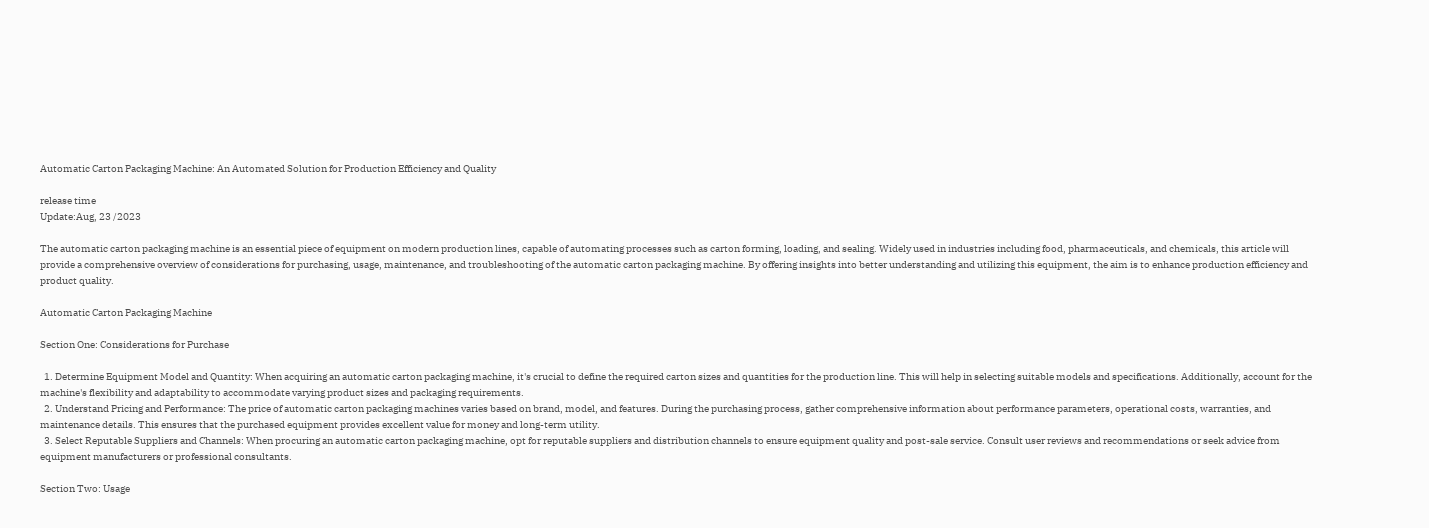Automatic Carton Packaging Machine: An Automated Solution for Production Efficiency and Quality

release time
Update:Aug, 23 /2023

The automatic carton packaging machine is an essential piece of equipment on modern production lines, capable of automating processes such as carton forming, loading, and sealing. Widely used in industries including food, pharmaceuticals, and chemicals, this article will provide a comprehensive overview of considerations for purchasing, usage, maintenance, and troubleshooting of the automatic carton packaging machine. By offering insights into better understanding and utilizing this equipment, the aim is to enhance production efficiency and product quality.

Automatic Carton Packaging Machine

Section One: Considerations for Purchase

  1. Determine Equipment Model and Quantity: When acquiring an automatic carton packaging machine, it's crucial to define the required carton sizes and quantities for the production line. This will help in selecting suitable models and specifications. Additionally, account for the machine's flexibility and adaptability to accommodate varying product sizes and packaging requirements.
  2. Understand Pricing and Performance: The price of automatic carton packaging machines varies based on brand, model, and features. During the purchasing process, gather comprehensive information about performance parameters, operational costs, warranties, and maintenance details. This ensures that the purchased equipment provides excellent value for money and long-term utility.
  3. Select Reputable Suppliers and Channels: When procuring an automatic carton packaging machine, opt for reputable suppliers and distribution channels to ensure equipment quality and post-sale service. Consult user reviews and recommendations or seek advice from equipment manufacturers or professional consultants.

Section Two: Usage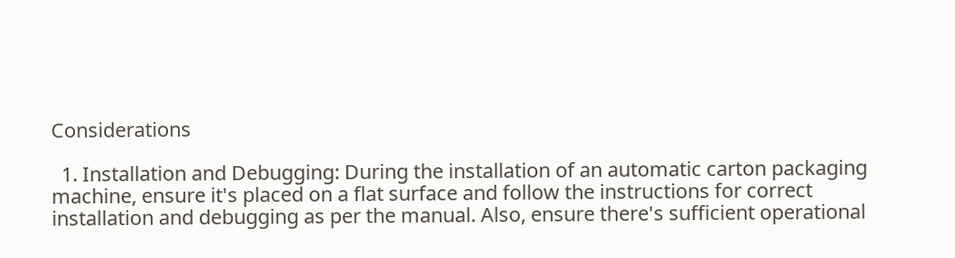Considerations

  1. Installation and Debugging: During the installation of an automatic carton packaging machine, ensure it's placed on a flat surface and follow the instructions for correct installation and debugging as per the manual. Also, ensure there's sufficient operational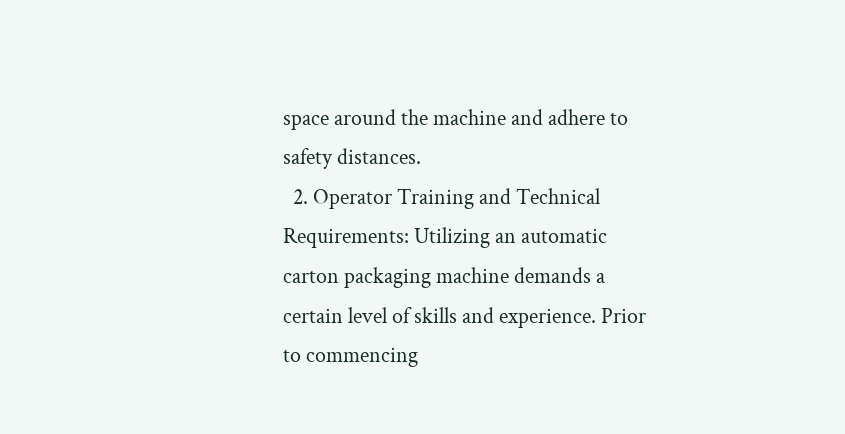space around the machine and adhere to safety distances.
  2. Operator Training and Technical Requirements: Utilizing an automatic carton packaging machine demands a certain level of skills and experience. Prior to commencing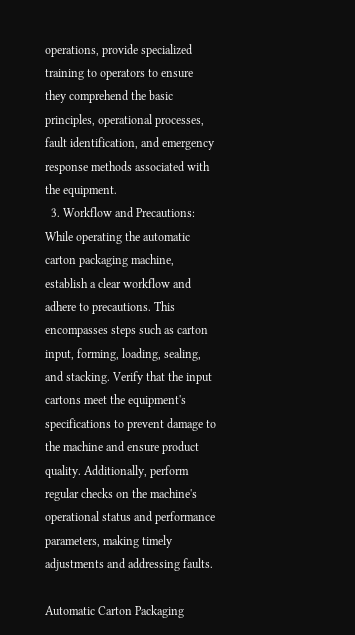operations, provide specialized training to operators to ensure they comprehend the basic principles, operational processes, fault identification, and emergency response methods associated with the equipment.
  3. Workflow and Precautions: While operating the automatic carton packaging machine, establish a clear workflow and adhere to precautions. This encompasses steps such as carton input, forming, loading, sealing, and stacking. Verify that the input cartons meet the equipment's specifications to prevent damage to the machine and ensure product quality. Additionally, perform regular checks on the machine's operational status and performance parameters, making timely adjustments and addressing faults.

Automatic Carton Packaging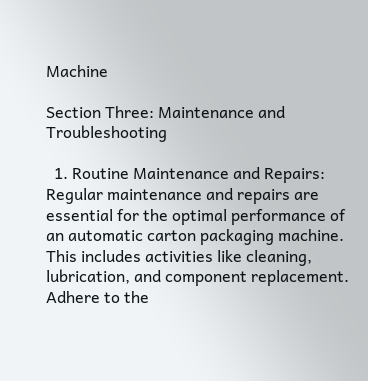Machine

Section Three: Maintenance and Troubleshooting

  1. Routine Maintenance and Repairs: Regular maintenance and repairs are essential for the optimal performance of an automatic carton packaging machine. This includes activities like cleaning, lubrication, and component replacement. Adhere to the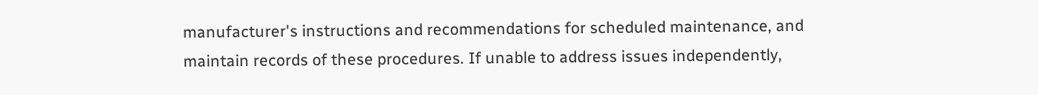manufacturer's instructions and recommendations for scheduled maintenance, and maintain records of these procedures. If unable to address issues independently,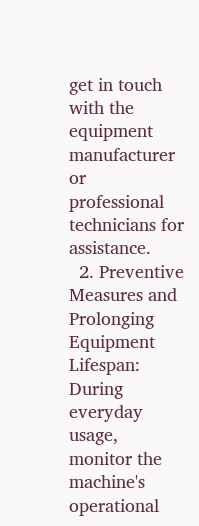get in touch with the equipment manufacturer or professional technicians for assistance.
  2. Preventive Measures and Prolonging Equipment Lifespan: During everyday usage, monitor the machine's operational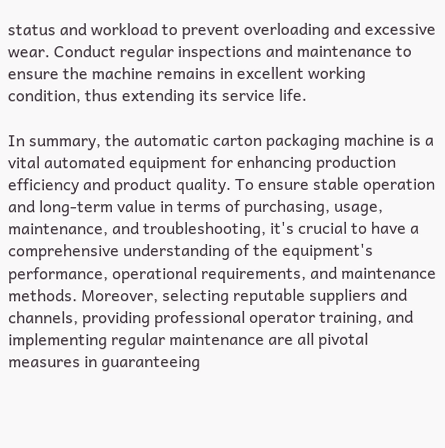status and workload to prevent overloading and excessive wear. Conduct regular inspections and maintenance to ensure the machine remains in excellent working condition, thus extending its service life.

In summary, the automatic carton packaging machine is a vital automated equipment for enhancing production efficiency and product quality. To ensure stable operation and long-term value in terms of purchasing, usage, maintenance, and troubleshooting, it's crucial to have a comprehensive understanding of the equipment's performance, operational requirements, and maintenance methods. Moreover, selecting reputable suppliers and channels, providing professional operator training, and implementing regular maintenance are all pivotal measures in guaranteeing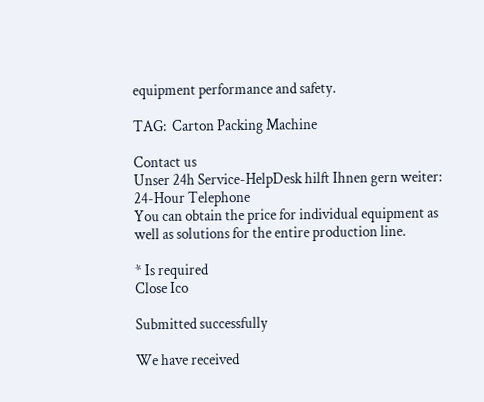equipment performance and safety.

TAG:  Carton Packing Machine

Contact us
Unser 24h Service-HelpDesk hilft Ihnen gern weiter:
24-Hour Telephone
You can obtain the price for individual equipment as well as solutions for the entire production line.

* Is required
Close Ico

Submitted successfully

We have received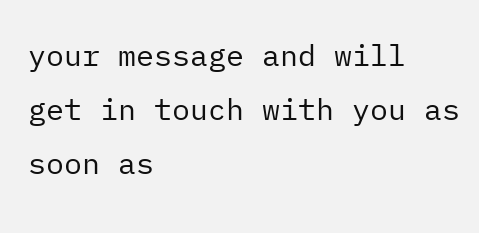your message and will get in touch with you as soon as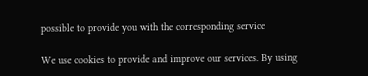possible to provide you with the corresponding service

We use cookies to provide and improve our services. By using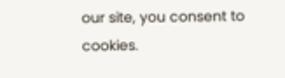our site, you consent to cookies.